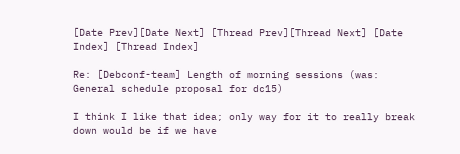[Date Prev][Date Next] [Thread Prev][Thread Next] [Date Index] [Thread Index]

Re: [Debconf-team] Length of morning sessions (was: General schedule proposal for dc15)

I think I like that idea; only way for it to really break down would be if we have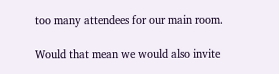too many attendees for our main room.

Would that mean we would also invite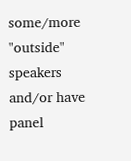some/more "outside" speakers and/or have panel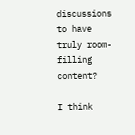discussions to have truly room-filling content?

I think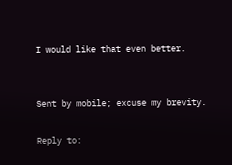I would like that even better.


Sent by mobile; excuse my brevity.

Reply to: